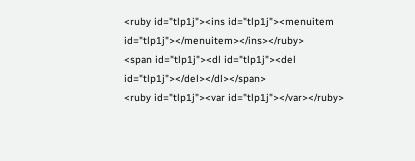<ruby id="tlp1j"><ins id="tlp1j"><menuitem id="tlp1j"></menuitem></ins></ruby>
<span id="tlp1j"><dl id="tlp1j"><del id="tlp1j"></del></dl></span>
<ruby id="tlp1j"><var id="tlp1j"></var></ruby>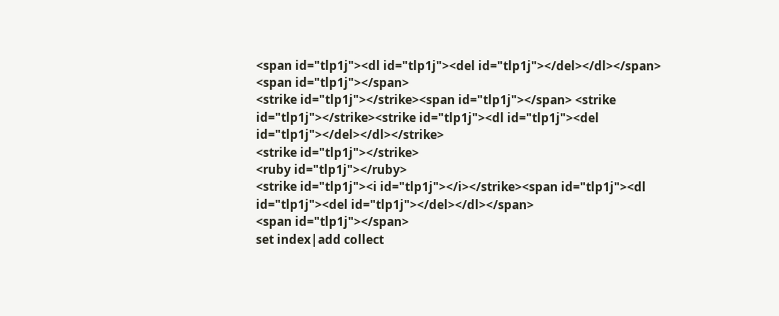<span id="tlp1j"><dl id="tlp1j"><del id="tlp1j"></del></dl></span>
<span id="tlp1j"></span>
<strike id="tlp1j"></strike><span id="tlp1j"></span> <strike id="tlp1j"></strike><strike id="tlp1j"><dl id="tlp1j"><del id="tlp1j"></del></dl></strike>
<strike id="tlp1j"></strike>
<ruby id="tlp1j"></ruby>
<strike id="tlp1j"><i id="tlp1j"></i></strike><span id="tlp1j"><dl id="tlp1j"><del id="tlp1j"></del></dl></span>
<span id="tlp1j"></span>
set index|add collect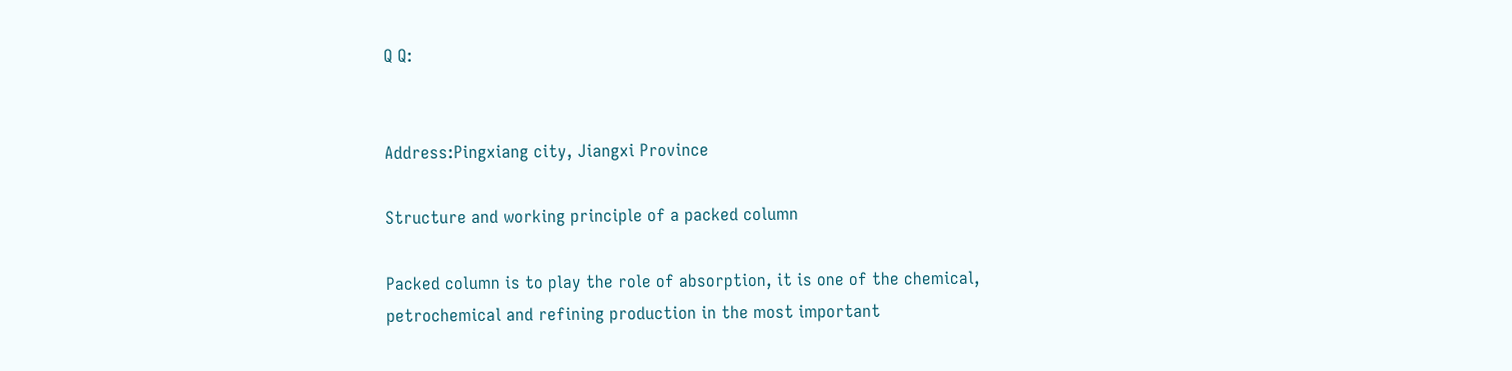Q Q:


Address:Pingxiang city, Jiangxi Province

Structure and working principle of a packed column

Packed column is to play the role of absorption, it is one of the chemical, petrochemical and refining production in the most important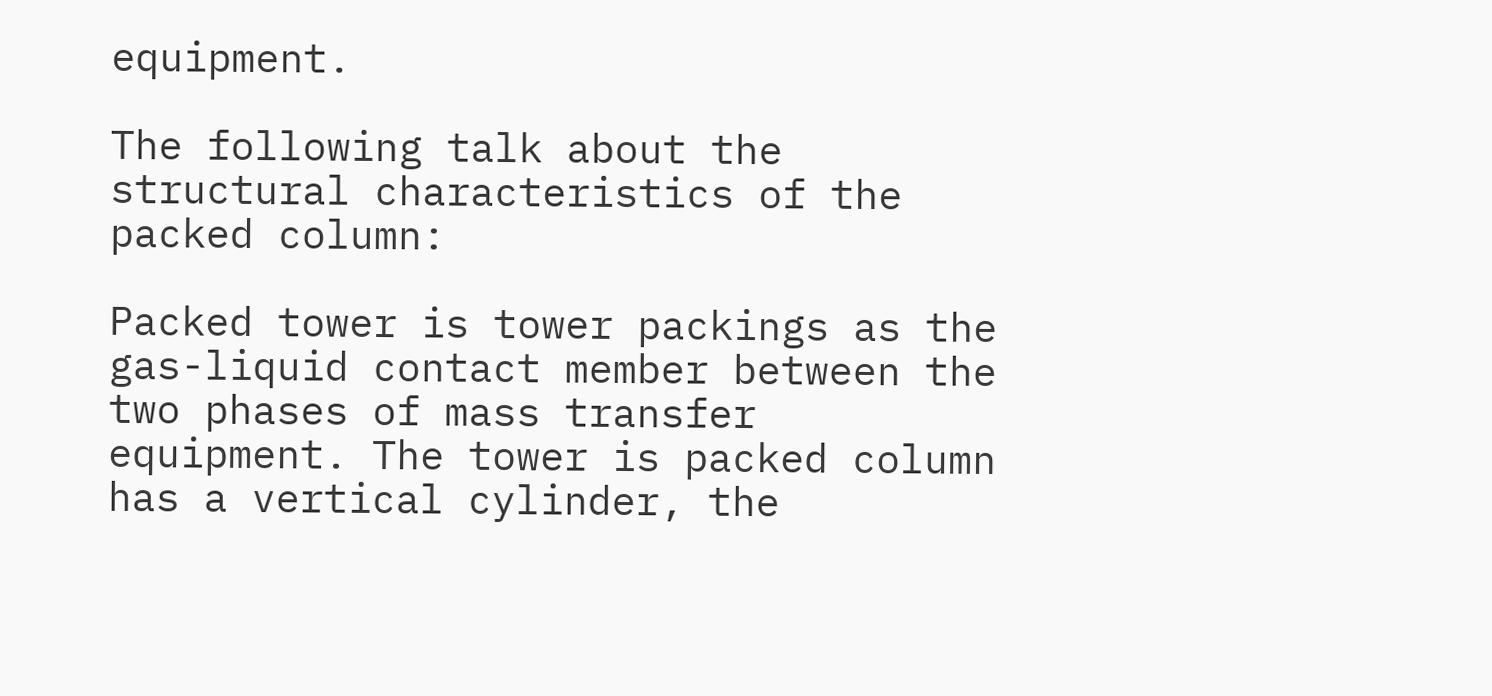equipment.

The following talk about the structural characteristics of the packed column:

Packed tower is tower packings as the gas-liquid contact member between the two phases of mass transfer equipment. The tower is packed column has a vertical cylinder, the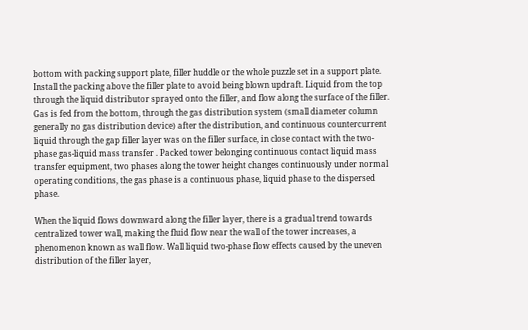bottom with packing support plate, filler huddle or the whole puzzle set in a support plate. Install the packing above the filler plate to avoid being blown updraft. Liquid from the top through the liquid distributor sprayed onto the filler, and flow along the surface of the filler. Gas is fed from the bottom, through the gas distribution system (small diameter column generally no gas distribution device) after the distribution, and continuous countercurrent liquid through the gap filler layer was on the filler surface, in close contact with the two-phase gas-liquid mass transfer . Packed tower belonging continuous contact liquid mass transfer equipment, two phases along the tower height changes continuously under normal operating conditions, the gas phase is a continuous phase, liquid phase to the dispersed phase.

When the liquid flows downward along the filler layer, there is a gradual trend towards centralized tower wall, making the fluid flow near the wall of the tower increases, a phenomenon known as wall flow. Wall liquid two-phase flow effects caused by the uneven distribution of the filler layer,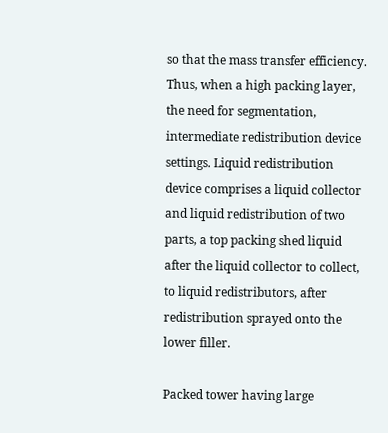so that the mass transfer efficiency. Thus, when a high packing layer, the need for segmentation, intermediate redistribution device settings. Liquid redistribution device comprises a liquid collector and liquid redistribution of two parts, a top packing shed liquid after the liquid collector to collect, to liquid redistributors, after redistribution sprayed onto the lower filler.

Packed tower having large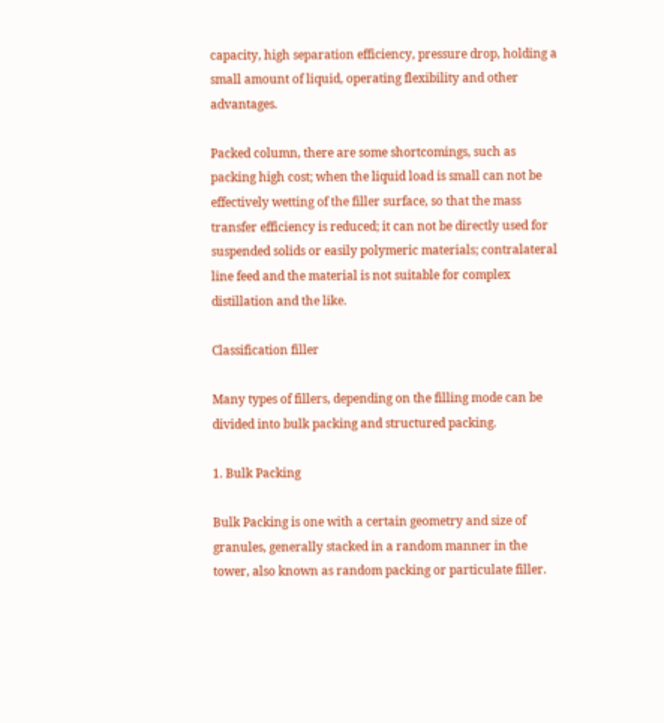capacity, high separation efficiency, pressure drop, holding a small amount of liquid, operating flexibility and other advantages.

Packed column, there are some shortcomings, such as packing high cost; when the liquid load is small can not be effectively wetting of the filler surface, so that the mass transfer efficiency is reduced; it can not be directly used for suspended solids or easily polymeric materials; contralateral line feed and the material is not suitable for complex distillation and the like.

Classification filler

Many types of fillers, depending on the filling mode can be divided into bulk packing and structured packing.

1. Bulk Packing

Bulk Packing is one with a certain geometry and size of granules, generally stacked in a random manner in the tower, also known as random packing or particulate filler.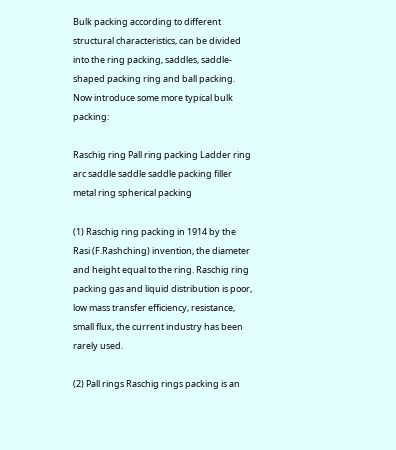Bulk packing according to different structural characteristics, can be divided into the ring packing, saddles, saddle-shaped packing ring and ball packing. Now introduce some more typical bulk packing:

Raschig ring Pall ring packing Ladder ring arc saddle saddle saddle packing filler metal ring spherical packing

(1) Raschig ring packing in 1914 by the Rasi (F.Rashching) invention, the diameter and height equal to the ring. Raschig ring packing gas and liquid distribution is poor, low mass transfer efficiency, resistance, small flux, the current industry has been rarely used.

(2) Pall rings Raschig rings packing is an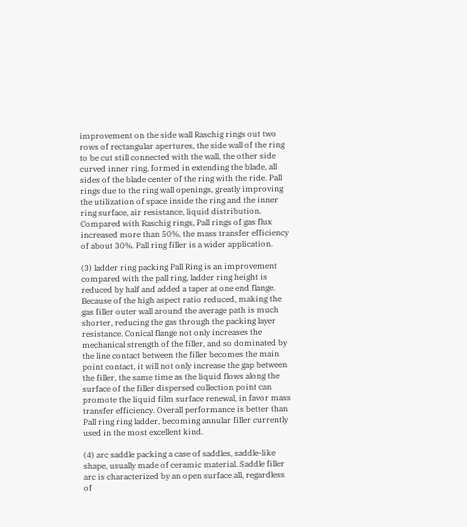improvement on the side wall Raschig rings out two rows of rectangular apertures, the side wall of the ring to be cut still connected with the wall, the other side curved inner ring, formed in extending the blade, all sides of the blade center of the ring with the ride. Pall rings due to the ring wall openings, greatly improving the utilization of space inside the ring and the inner ring surface, air resistance, liquid distribution. Compared with Raschig rings, Pall rings of gas flux increased more than 50%, the mass transfer efficiency of about 30%. Pall ring filler is a wider application.

(3) ladder ring packing Pall Ring is an improvement compared with the pall ring, ladder ring height is reduced by half and added a taper at one end flange. Because of the high aspect ratio reduced, making the gas filler outer wall around the average path is much shorter, reducing the gas through the packing layer resistance. Conical flange not only increases the mechanical strength of the filler, and so dominated by the line contact between the filler becomes the main point contact, it will not only increase the gap between the filler, the same time as the liquid flows along the surface of the filler dispersed collection point can promote the liquid film surface renewal, in favor mass transfer efficiency. Overall performance is better than Pall ring ring ladder, becoming annular filler currently used in the most excellent kind.

(4) arc saddle packing a case of saddles, saddle-like shape, usually made of ceramic material. Saddle filler arc is characterized by an open surface all, regardless of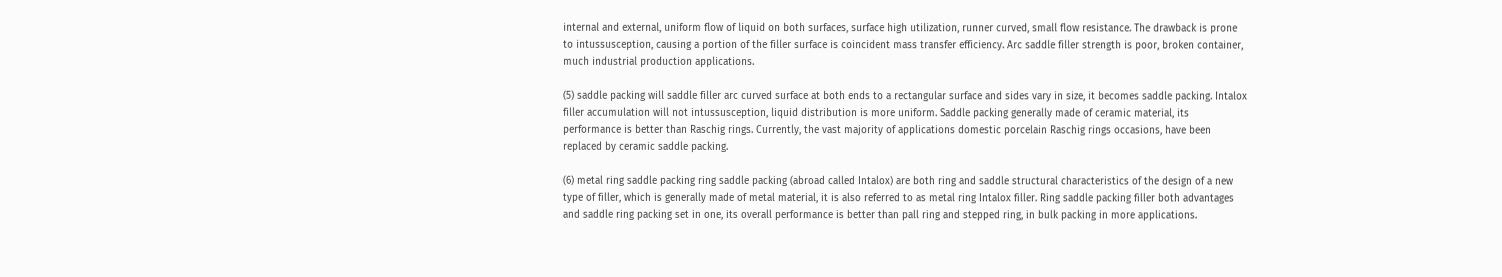internal and external, uniform flow of liquid on both surfaces, surface high utilization, runner curved, small flow resistance. The drawback is prone to intussusception, causing a portion of the filler surface is coincident mass transfer efficiency. Arc saddle filler strength is poor, broken container, much industrial production applications.

(5) saddle packing will saddle filler arc curved surface at both ends to a rectangular surface and sides vary in size, it becomes saddle packing. Intalox filler accumulation will not intussusception, liquid distribution is more uniform. Saddle packing generally made of ceramic material, its performance is better than Raschig rings. Currently, the vast majority of applications domestic porcelain Raschig rings occasions, have been replaced by ceramic saddle packing.

(6) metal ring saddle packing ring saddle packing (abroad called Intalox) are both ring and saddle structural characteristics of the design of a new type of filler, which is generally made of metal material, it is also referred to as metal ring Intalox filler. Ring saddle packing filler both advantages and saddle ring packing set in one, its overall performance is better than pall ring and stepped ring, in bulk packing in more applications.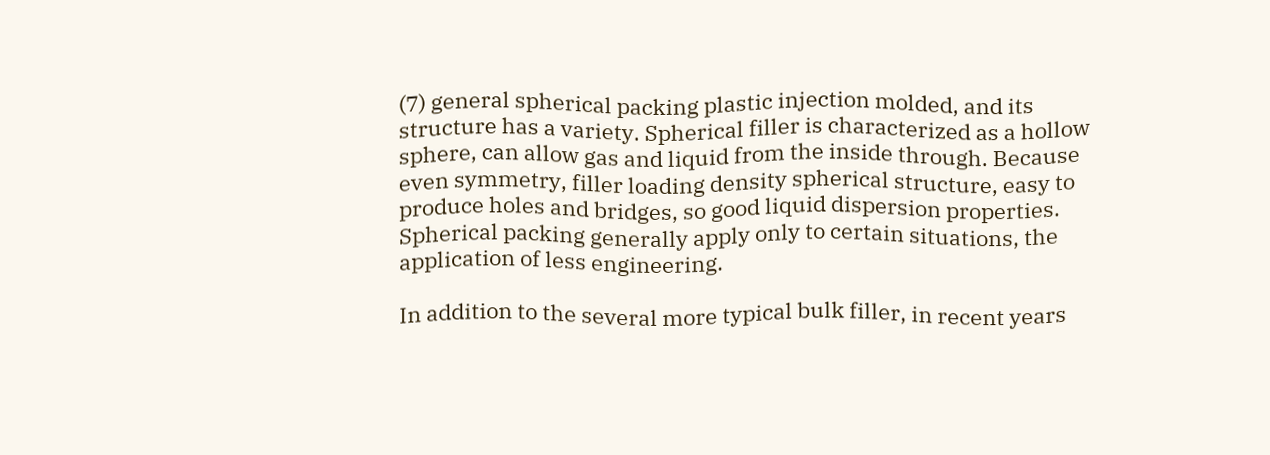(7) general spherical packing plastic injection molded, and its structure has a variety. Spherical filler is characterized as a hollow sphere, can allow gas and liquid from the inside through. Because even symmetry, filler loading density spherical structure, easy to produce holes and bridges, so good liquid dispersion properties. Spherical packing generally apply only to certain situations, the application of less engineering.

In addition to the several more typical bulk filler, in recent years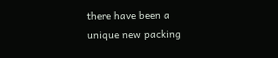there have been a unique new packing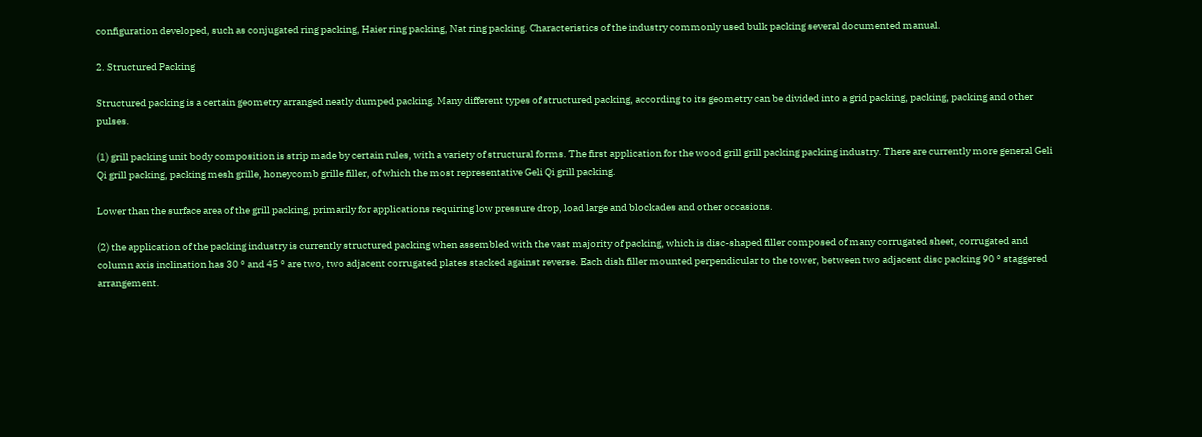configuration developed, such as conjugated ring packing, Haier ring packing, Nat ring packing. Characteristics of the industry commonly used bulk packing several documented manual.

2. Structured Packing

Structured packing is a certain geometry arranged neatly dumped packing. Many different types of structured packing, according to its geometry can be divided into a grid packing, packing, packing and other pulses.

(1) grill packing unit body composition is strip made by certain rules, with a variety of structural forms. The first application for the wood grill grill packing packing industry. There are currently more general Geli Qi grill packing, packing mesh grille, honeycomb grille filler, of which the most representative Geli Qi grill packing.

Lower than the surface area of the grill packing, primarily for applications requiring low pressure drop, load large and blockades and other occasions.

(2) the application of the packing industry is currently structured packing when assembled with the vast majority of packing, which is disc-shaped filler composed of many corrugated sheet, corrugated and column axis inclination has 30 ° and 45 ° are two, two adjacent corrugated plates stacked against reverse. Each dish filler mounted perpendicular to the tower, between two adjacent disc packing 90 ° staggered arrangement.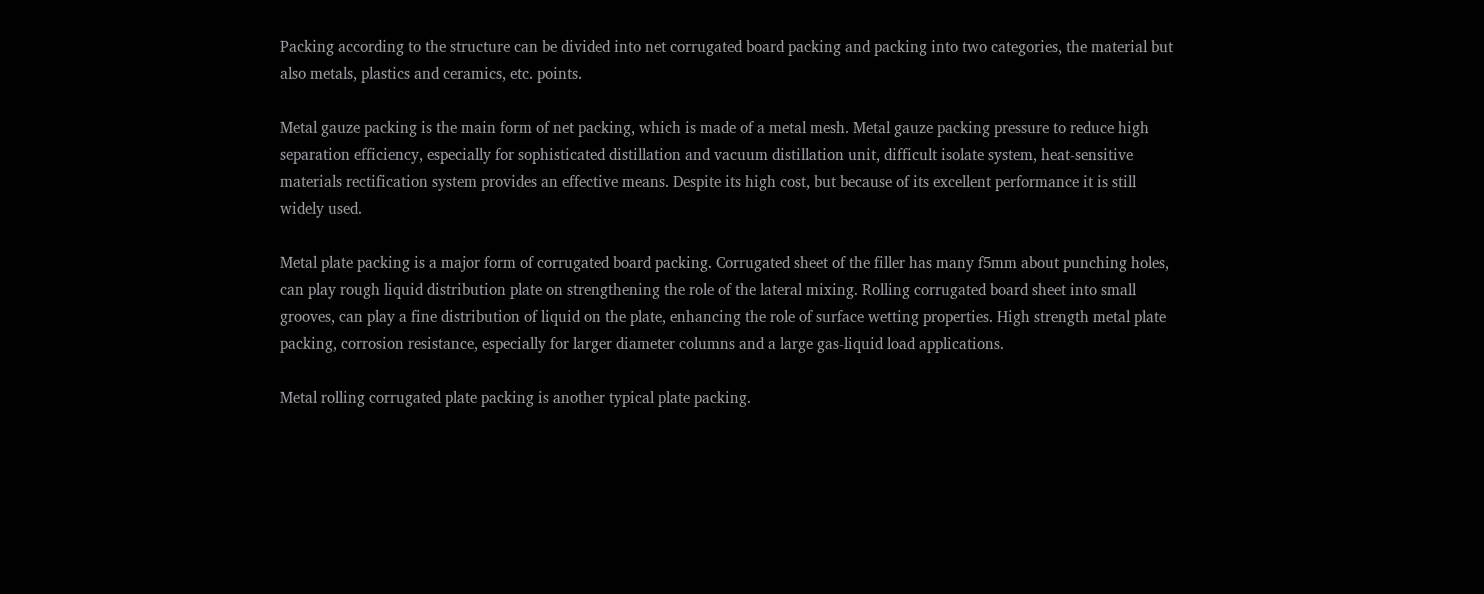Packing according to the structure can be divided into net corrugated board packing and packing into two categories, the material but also metals, plastics and ceramics, etc. points.

Metal gauze packing is the main form of net packing, which is made of a metal mesh. Metal gauze packing pressure to reduce high separation efficiency, especially for sophisticated distillation and vacuum distillation unit, difficult isolate system, heat-sensitive materials rectification system provides an effective means. Despite its high cost, but because of its excellent performance it is still widely used.

Metal plate packing is a major form of corrugated board packing. Corrugated sheet of the filler has many f5mm about punching holes, can play rough liquid distribution plate on strengthening the role of the lateral mixing. Rolling corrugated board sheet into small grooves, can play a fine distribution of liquid on the plate, enhancing the role of surface wetting properties. High strength metal plate packing, corrosion resistance, especially for larger diameter columns and a large gas-liquid load applications.

Metal rolling corrugated plate packing is another typical plate packing.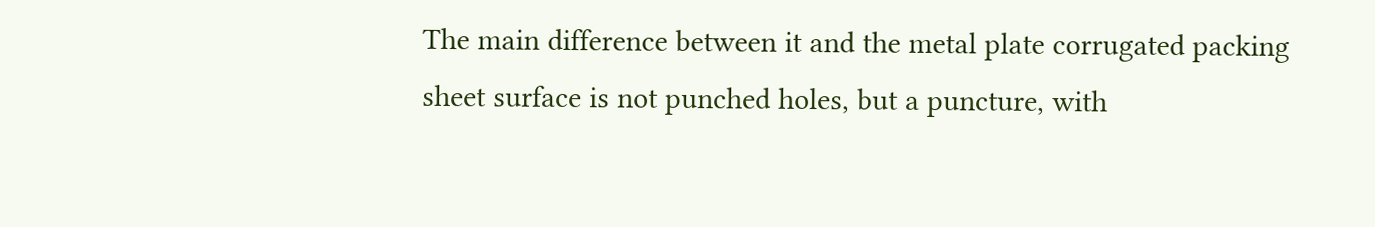The main difference between it and the metal plate corrugated packing sheet surface is not punched holes, but a puncture, with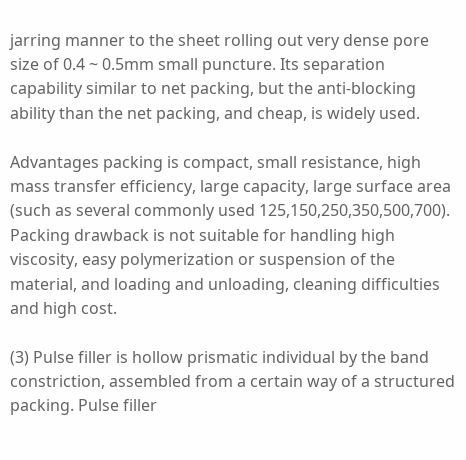jarring manner to the sheet rolling out very dense pore size of 0.4 ~ 0.5mm small puncture. Its separation capability similar to net packing, but the anti-blocking ability than the net packing, and cheap, is widely used.

Advantages packing is compact, small resistance, high mass transfer efficiency, large capacity, large surface area (such as several commonly used 125,150,250,350,500,700). Packing drawback is not suitable for handling high viscosity, easy polymerization or suspension of the material, and loading and unloading, cleaning difficulties and high cost.

(3) Pulse filler is hollow prismatic individual by the band constriction, assembled from a certain way of a structured packing. Pulse filler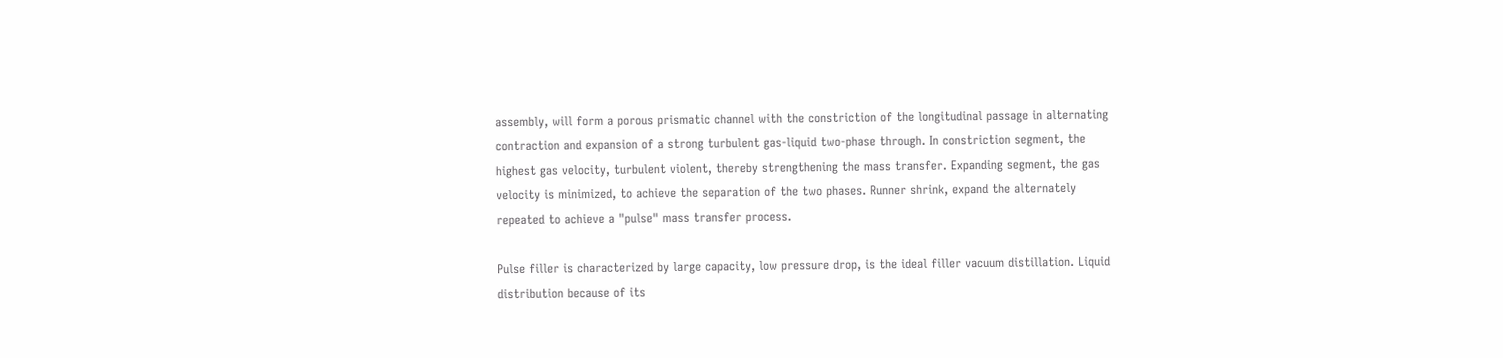assembly, will form a porous prismatic channel with the constriction of the longitudinal passage in alternating contraction and expansion of a strong turbulent gas-liquid two-phase through. In constriction segment, the highest gas velocity, turbulent violent, thereby strengthening the mass transfer. Expanding segment, the gas velocity is minimized, to achieve the separation of the two phases. Runner shrink, expand the alternately repeated to achieve a "pulse" mass transfer process.

Pulse filler is characterized by large capacity, low pressure drop, is the ideal filler vacuum distillation. Liquid distribution because of its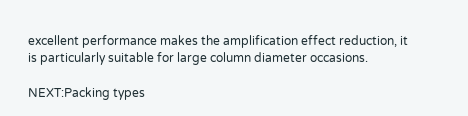excellent performance makes the amplification effect reduction, it is particularly suitable for large column diameter occasions.

NEXT:Packing types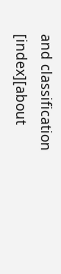and classification
[index][about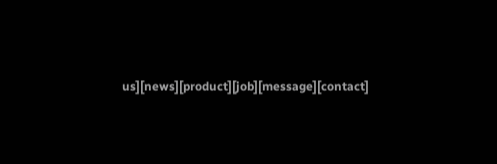us][news][product][job][message][contact]